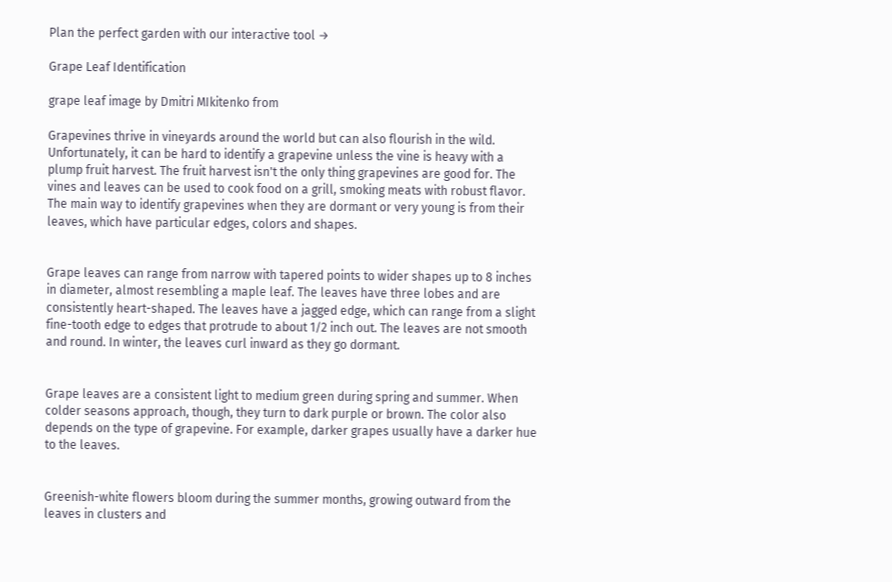Plan the perfect garden with our interactive tool →

Grape Leaf Identification

grape leaf image by Dmitri MIkitenko from

Grapevines thrive in vineyards around the world but can also flourish in the wild. Unfortunately, it can be hard to identify a grapevine unless the vine is heavy with a plump fruit harvest. The fruit harvest isn't the only thing grapevines are good for. The vines and leaves can be used to cook food on a grill, smoking meats with robust flavor. The main way to identify grapevines when they are dormant or very young is from their leaves, which have particular edges, colors and shapes.


Grape leaves can range from narrow with tapered points to wider shapes up to 8 inches in diameter, almost resembling a maple leaf. The leaves have three lobes and are consistently heart-shaped. The leaves have a jagged edge, which can range from a slight fine-tooth edge to edges that protrude to about 1/2 inch out. The leaves are not smooth and round. In winter, the leaves curl inward as they go dormant.


Grape leaves are a consistent light to medium green during spring and summer. When colder seasons approach, though, they turn to dark purple or brown. The color also depends on the type of grapevine. For example, darker grapes usually have a darker hue to the leaves.


Greenish-white flowers bloom during the summer months, growing outward from the leaves in clusters and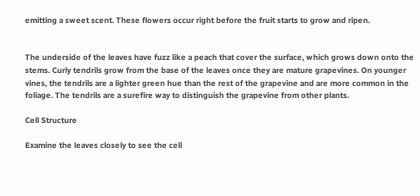emitting a sweet scent. These flowers occur right before the fruit starts to grow and ripen.


The underside of the leaves have fuzz like a peach that cover the surface, which grows down onto the stems. Curly tendrils grow from the base of the leaves once they are mature grapevines. On younger vines, the tendrils are a lighter green hue than the rest of the grapevine and are more common in the foliage. The tendrils are a surefire way to distinguish the grapevine from other plants.

Cell Structure

Examine the leaves closely to see the cell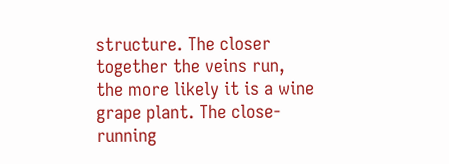structure. The closer together the veins run, the more likely it is a wine grape plant. The close-running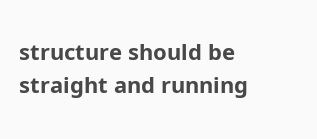structure should be straight and running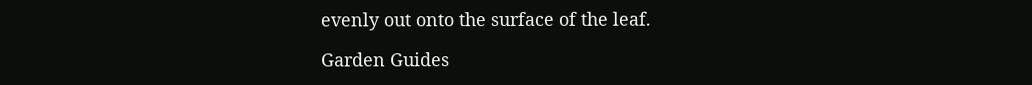evenly out onto the surface of the leaf.

Garden Guides